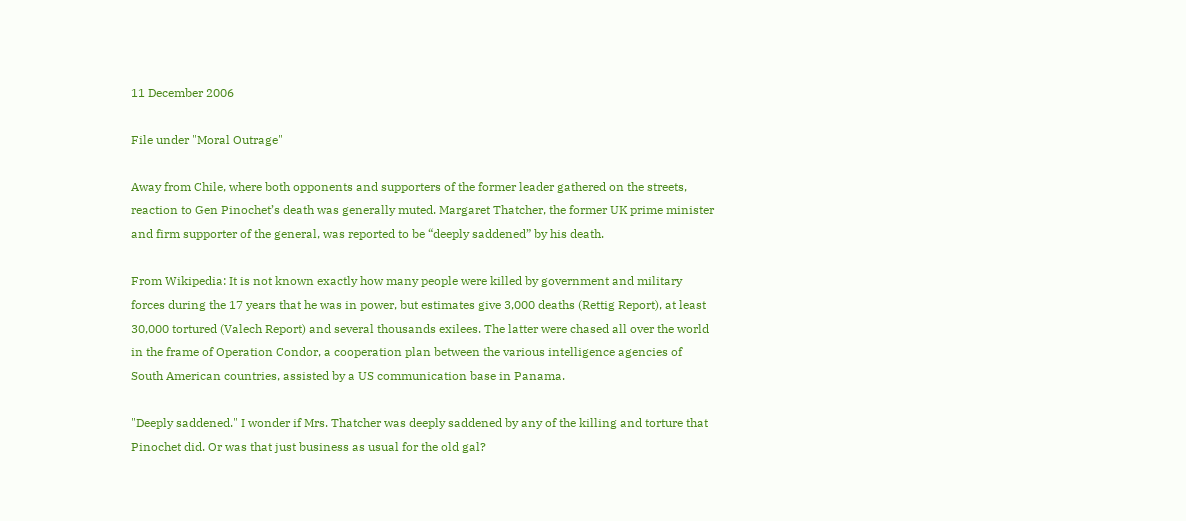11 December 2006

File under "Moral Outrage"

Away from Chile, where both opponents and supporters of the former leader gathered on the streets, reaction to Gen Pinochet’s death was generally muted. Margaret Thatcher, the former UK prime minister and firm supporter of the general, was reported to be “deeply saddened” by his death.

From Wikipedia: It is not known exactly how many people were killed by government and military forces during the 17 years that he was in power, but estimates give 3,000 deaths (Rettig Report), at least 30,000 tortured (Valech Report) and several thousands exilees. The latter were chased all over the world in the frame of Operation Condor, a cooperation plan between the various intelligence agencies of South American countries, assisted by a US communication base in Panama.

"Deeply saddened." I wonder if Mrs. Thatcher was deeply saddened by any of the killing and torture that Pinochet did. Or was that just business as usual for the old gal?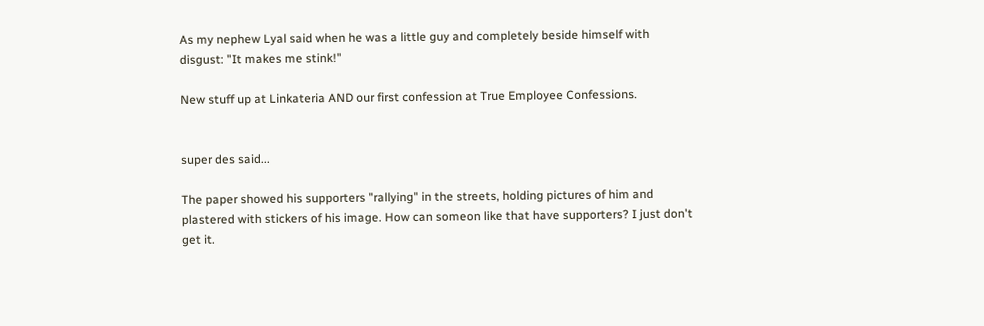As my nephew Lyal said when he was a little guy and completely beside himself with disgust: "It makes me stink!"

New stuff up at Linkateria AND our first confession at True Employee Confessions.


super des said...

The paper showed his supporters "rallying" in the streets, holding pictures of him and plastered with stickers of his image. How can someon like that have supporters? I just don't get it.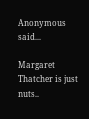Anonymous said...

Margaret Thatcher is just nuts..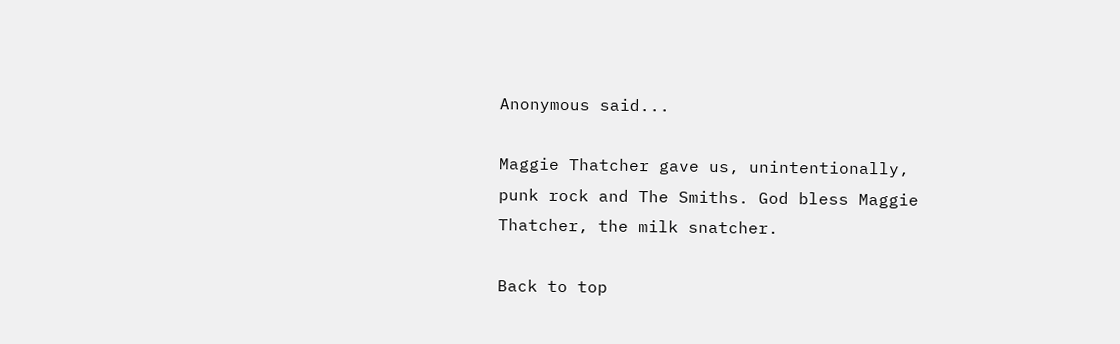Anonymous said...

Maggie Thatcher gave us, unintentionally, punk rock and The Smiths. God bless Maggie Thatcher, the milk snatcher.

Back to top